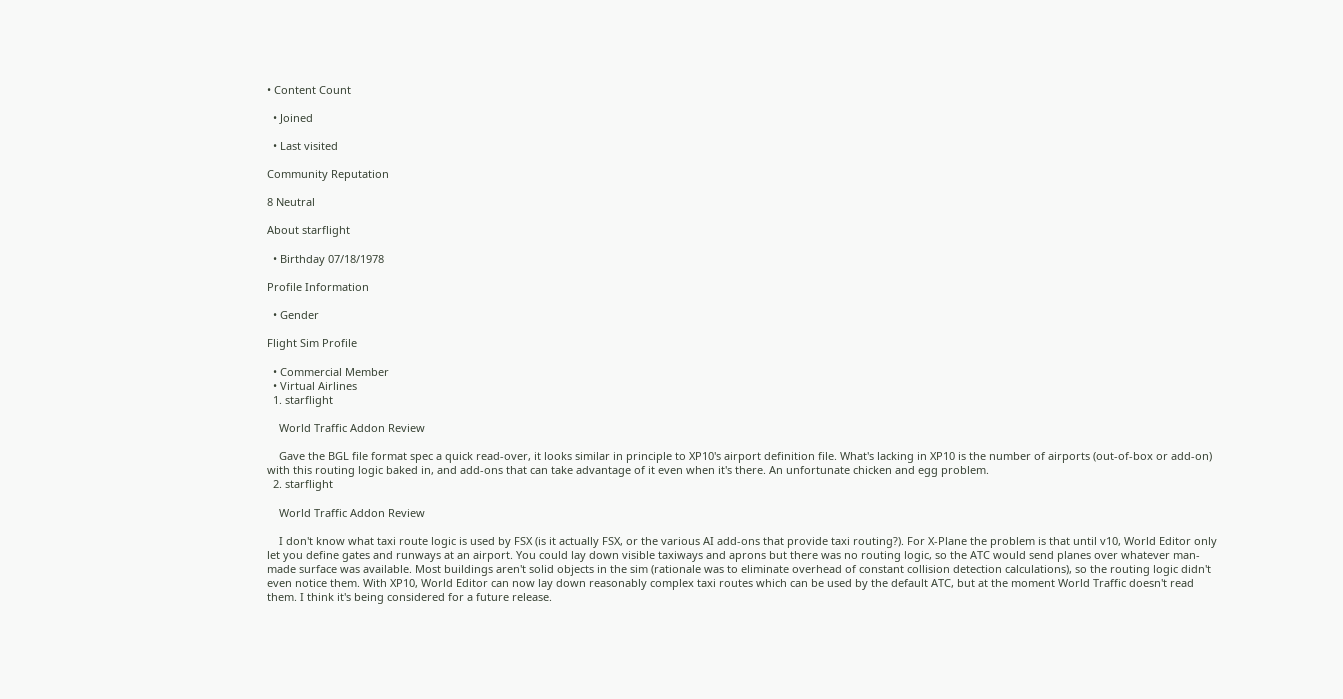• Content Count

  • Joined

  • Last visited

Community Reputation

8 Neutral

About starflight

  • Birthday 07/18/1978

Profile Information

  • Gender

Flight Sim Profile

  • Commercial Member
  • Virtual Airlines
  1. starflight

    World Traffic Addon Review

    Gave the BGL file format spec a quick read-over, it looks similar in principle to XP10's airport definition file. What's lacking in XP10 is the number of airports (out-of-box or add-on) with this routing logic baked in, and add-ons that can take advantage of it even when it's there. An unfortunate chicken and egg problem.
  2. starflight

    World Traffic Addon Review

    I don't know what taxi route logic is used by FSX (is it actually FSX, or the various AI add-ons that provide taxi routing?). For X-Plane the problem is that until v10, World Editor only let you define gates and runways at an airport. You could lay down visible taxiways and aprons but there was no routing logic, so the ATC would send planes over whatever man-made surface was available. Most buildings aren't solid objects in the sim (rationale was to eliminate overhead of constant collision detection calculations), so the routing logic didn't even notice them. With XP10, World Editor can now lay down reasonably complex taxi routes which can be used by the default ATC, but at the moment World Traffic doesn't read them. I think it's being considered for a future release.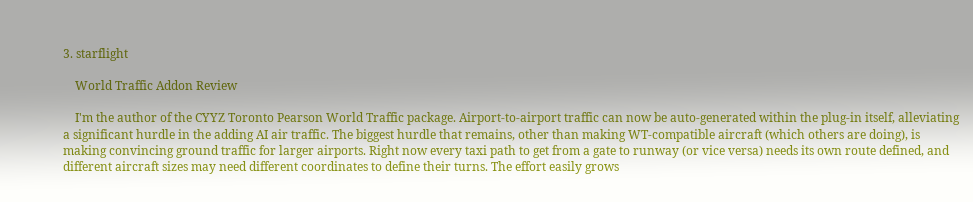3. starflight

    World Traffic Addon Review

    I'm the author of the CYYZ Toronto Pearson World Traffic package. Airport-to-airport traffic can now be auto-generated within the plug-in itself, alleviating a significant hurdle in the adding AI air traffic. The biggest hurdle that remains, other than making WT-compatible aircraft (which others are doing), is making convincing ground traffic for larger airports. Right now every taxi path to get from a gate to runway (or vice versa) needs its own route defined, and different aircraft sizes may need different coordinates to define their turns. The effort easily grows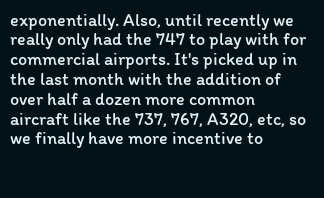exponentially. Also, until recently we really only had the 747 to play with for commercial airports. It's picked up in the last month with the addition of over half a dozen more common aircraft like the 737, 767, A320, etc, so we finally have more incentive to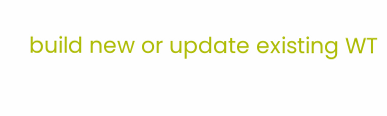build new or update existing WT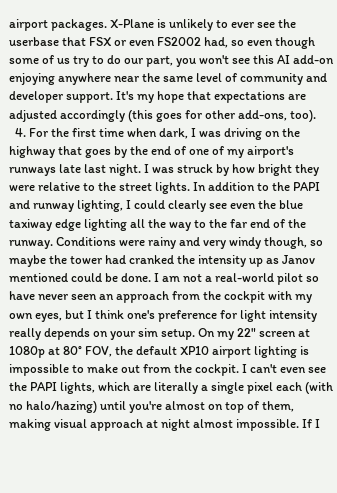airport packages. X-Plane is unlikely to ever see the userbase that FSX or even FS2002 had, so even though some of us try to do our part, you won't see this AI add-on enjoying anywhere near the same level of community and developer support. It's my hope that expectations are adjusted accordingly (this goes for other add-ons, too).
  4. For the first time when dark, I was driving on the highway that goes by the end of one of my airport's runways late last night. I was struck by how bright they were relative to the street lights. In addition to the PAPI and runway lighting, I could clearly see even the blue taxiway edge lighting all the way to the far end of the runway. Conditions were rainy and very windy though, so maybe the tower had cranked the intensity up as Janov mentioned could be done. I am not a real-world pilot so have never seen an approach from the cockpit with my own eyes, but I think one's preference for light intensity really depends on your sim setup. On my 22" screen at 1080p at 80° FOV, the default XP10 airport lighting is impossible to make out from the cockpit. I can't even see the PAPI lights, which are literally a single pixel each (with no halo/hazing) until you're almost on top of them, making visual approach at night almost impossible. If I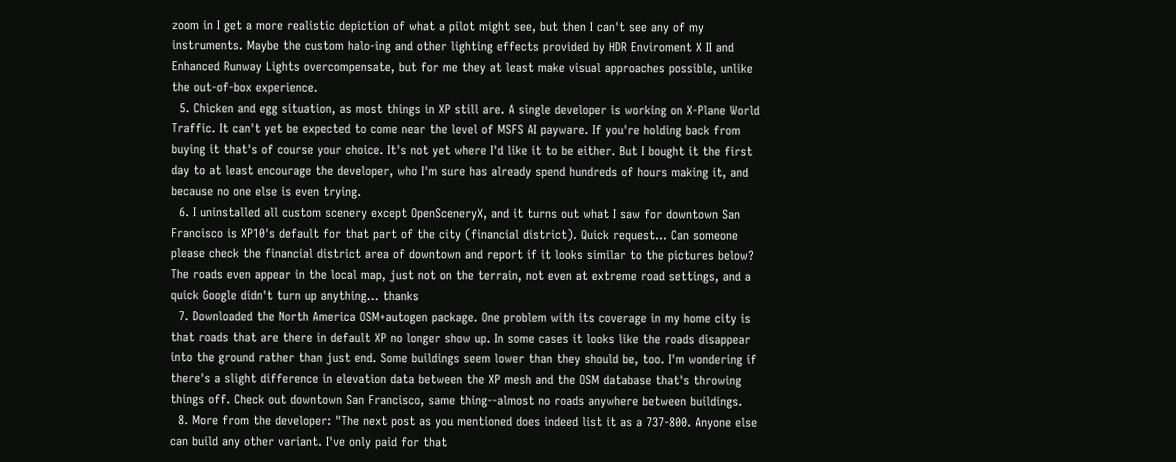zoom in I get a more realistic depiction of what a pilot might see, but then I can't see any of my instruments. Maybe the custom halo-ing and other lighting effects provided by HDR Enviroment X II and Enhanced Runway Lights overcompensate, but for me they at least make visual approaches possible, unlike the out-of-box experience.
  5. Chicken and egg situation, as most things in XP still are. A single developer is working on X-Plane World Traffic. It can't yet be expected to come near the level of MSFS AI payware. If you're holding back from buying it that's of course your choice. It's not yet where I'd like it to be either. But I bought it the first day to at least encourage the developer, who I'm sure has already spend hundreds of hours making it, and because no one else is even trying.
  6. I uninstalled all custom scenery except OpenSceneryX, and it turns out what I saw for downtown San Francisco is XP10's default for that part of the city (financial district). Quick request... Can someone please check the financial district area of downtown and report if it looks similar to the pictures below? The roads even appear in the local map, just not on the terrain, not even at extreme road settings, and a quick Google didn't turn up anything... thanks
  7. Downloaded the North America OSM+autogen package. One problem with its coverage in my home city is that roads that are there in default XP no longer show up. In some cases it looks like the roads disappear into the ground rather than just end. Some buildings seem lower than they should be, too. I'm wondering if there's a slight difference in elevation data between the XP mesh and the OSM database that's throwing things off. Check out downtown San Francisco, same thing--almost no roads anywhere between buildings.
  8. More from the developer: "The next post as you mentioned does indeed list it as a 737-800. Anyone else can build any other variant. I've only paid for that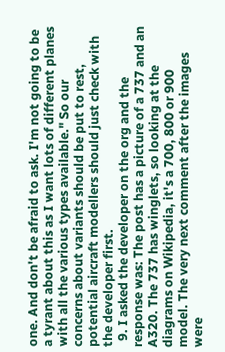one. And don't be afraid to ask. I'm not going to be a tyrant about this as I want lots of different planes with all the various types available." So our concerns about variants should be put to rest, potential aircraft modellers should just check with the developer first.
  9. I asked the developer on the org and the response was: The post has a picture of a 737 and an A320. The 737 has winglets, so looking at the diagrams on Wikipedia, it's a 700, 800 or 900 model. The very next comment after the images were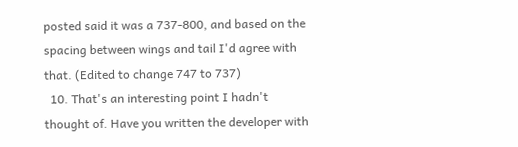posted said it was a 737-800, and based on the spacing between wings and tail I'd agree with that. (Edited to change 747 to 737)
  10. That's an interesting point I hadn't thought of. Have you written the developer with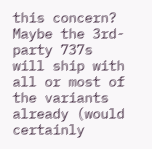this concern? Maybe the 3rd-party 737s will ship with all or most of the variants already (would certainly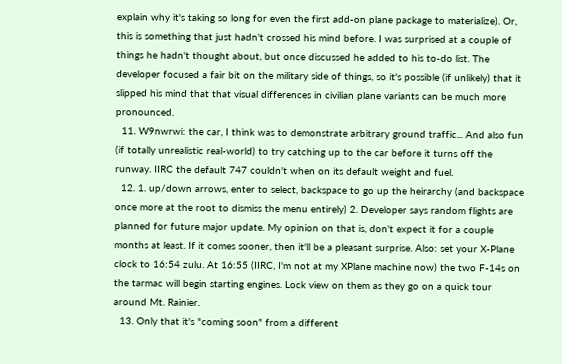explain why it's taking so long for even the first add-on plane package to materialize). Or, this is something that just hadn't crossed his mind before. I was surprised at a couple of things he hadn't thought about, but once discussed he added to his to-do list. The developer focused a fair bit on the military side of things, so it's possible (if unlikely) that it slipped his mind that that visual differences in civilian plane variants can be much more pronounced.
  11. W9nwrwi: the car, I think was to demonstrate arbitrary ground traffic... And also fun (if totally unrealistic real-world) to try catching up to the car before it turns off the runway. IIRC the default 747 couldn't when on its default weight and fuel.
  12. 1. up/down arrows, enter to select, backspace to go up the heirarchy (and backspace once more at the root to dismiss the menu entirely) 2. Developer says random flights are planned for future major update. My opinion on that is, don't expect it for a couple months at least. If it comes sooner, then it'll be a pleasant surprise. Also: set your X-Plane clock to 16:54 zulu. At 16:55 (IIRC, I'm not at my XPlane machine now) the two F-14s on the tarmac will begin starting engines. Lock view on them as they go on a quick tour around Mt. Rainier.
  13. Only that it's "coming soon" from a different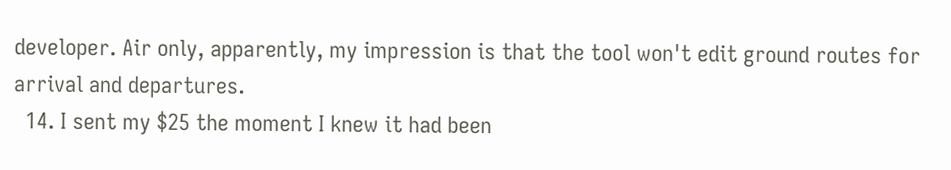developer. Air only, apparently, my impression is that the tool won't edit ground routes for arrival and departures.
  14. I sent my $25 the moment I knew it had been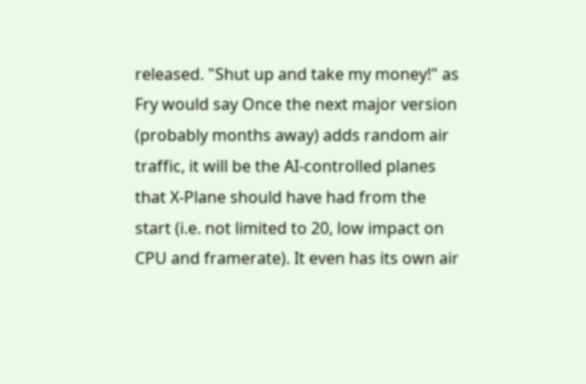released. "Shut up and take my money!" as Fry would say Once the next major version (probably months away) adds random air traffic, it will be the AI-controlled planes that X-Plane should have had from the start (i.e. not limited to 20, low impact on CPU and framerate). It even has its own air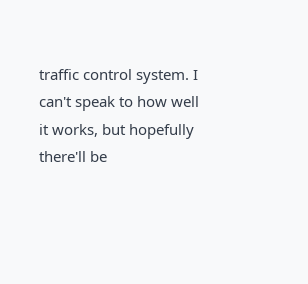traffic control system. I can't speak to how well it works, but hopefully there'll be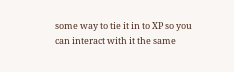some way to tie it in to XP so you can interact with it the same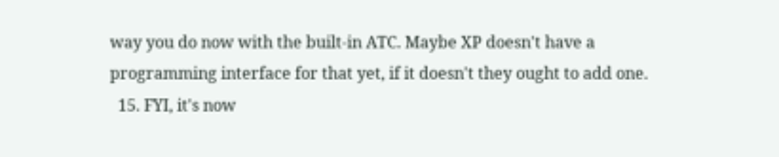way you do now with the built-in ATC. Maybe XP doesn't have a programming interface for that yet, if it doesn't they ought to add one.
  15. FYI, it's now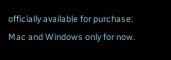officially available for purchase: Mac and Windows only for now.